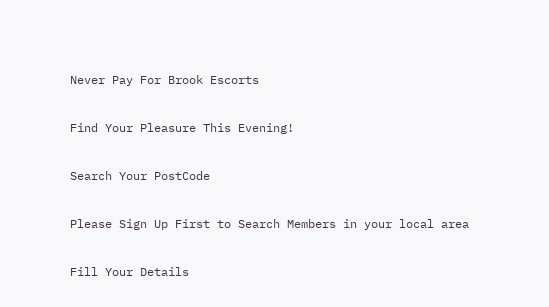Never Pay For Brook Escorts

Find Your Pleasure This Evening!

Search Your PostCode

Please Sign Up First to Search Members in your local area

Fill Your Details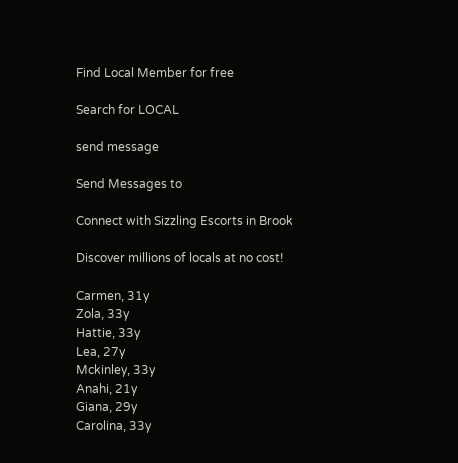Find Local Member for free

Search for LOCAL

send message

Send Messages to

Connect with Sizzling Escorts in Brook

Discover millions of locals at no cost!

Carmen, 31y
Zola, 33y
Hattie, 33y
Lea, 27y
Mckinley, 33y
Anahi, 21y
Giana, 29y
Carolina, 33y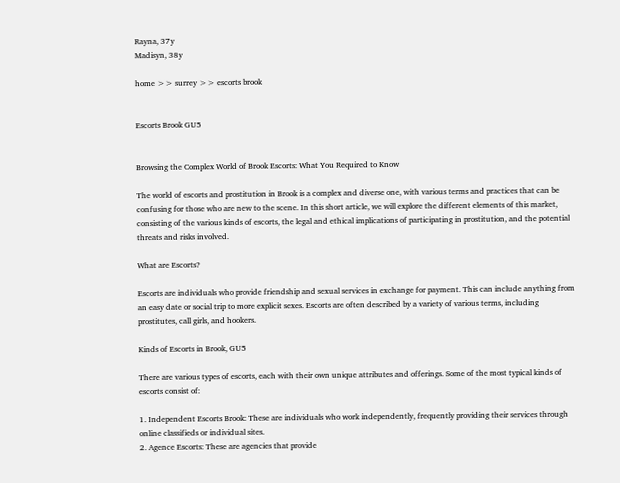Rayna, 37y
Madisyn, 38y

home >> surrey >> escorts brook


Escorts Brook GU5


Browsing the Complex World of Brook Escorts: What You Required to Know

The world of escorts and prostitution in Brook is a complex and diverse one, with various terms and practices that can be confusing for those who are new to the scene. In this short article, we will explore the different elements of this market, consisting of the various kinds of escorts, the legal and ethical implications of participating in prostitution, and the potential threats and risks involved.

What are Escorts?

Escorts are individuals who provide friendship and sexual services in exchange for payment. This can include anything from an easy date or social trip to more explicit sexes. Escorts are often described by a variety of various terms, including prostitutes, call girls, and hookers.

Kinds of Escorts in Brook, GU5

There are various types of escorts, each with their own unique attributes and offerings. Some of the most typical kinds of escorts consist of:

1. Independent Escorts Brook: These are individuals who work independently, frequently providing their services through online classifieds or individual sites.
2. Agence Escorts: These are agencies that provide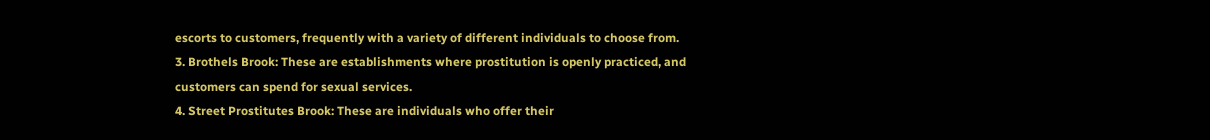escorts to customers, frequently with a variety of different individuals to choose from.
3. Brothels Brook: These are establishments where prostitution is openly practiced, and customers can spend for sexual services.
4. Street Prostitutes Brook: These are individuals who offer their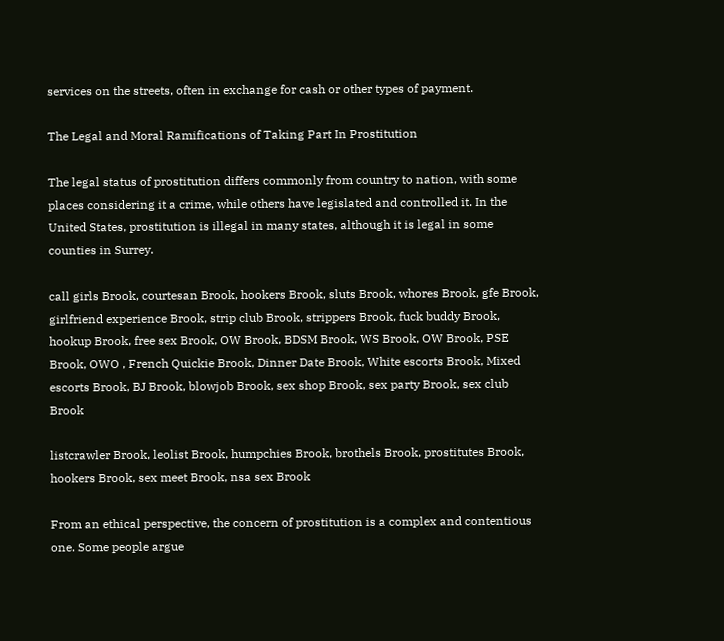services on the streets, often in exchange for cash or other types of payment.

The Legal and Moral Ramifications of Taking Part In Prostitution

The legal status of prostitution differs commonly from country to nation, with some places considering it a crime, while others have legislated and controlled it. In the United States, prostitution is illegal in many states, although it is legal in some counties in Surrey.

call girls Brook, courtesan Brook, hookers Brook, sluts Brook, whores Brook, gfe Brook, girlfriend experience Brook, strip club Brook, strippers Brook, fuck buddy Brook, hookup Brook, free sex Brook, OW Brook, BDSM Brook, WS Brook, OW Brook, PSE Brook, OWO , French Quickie Brook, Dinner Date Brook, White escorts Brook, Mixed escorts Brook, BJ Brook, blowjob Brook, sex shop Brook, sex party Brook, sex club Brook

listcrawler Brook, leolist Brook, humpchies Brook, brothels Brook, prostitutes Brook, hookers Brook, sex meet Brook, nsa sex Brook

From an ethical perspective, the concern of prostitution is a complex and contentious one. Some people argue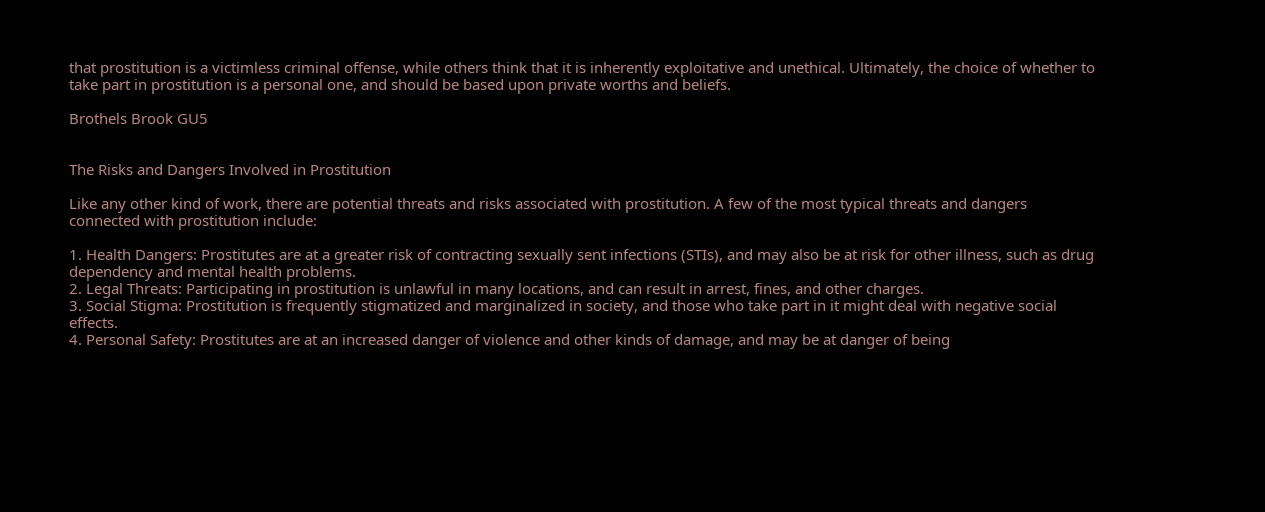that prostitution is a victimless criminal offense, while others think that it is inherently exploitative and unethical. Ultimately, the choice of whether to take part in prostitution is a personal one, and should be based upon private worths and beliefs.

Brothels Brook GU5


The Risks and Dangers Involved in Prostitution

Like any other kind of work, there are potential threats and risks associated with prostitution. A few of the most typical threats and dangers connected with prostitution include:

1. Health Dangers: Prostitutes are at a greater risk of contracting sexually sent infections (STIs), and may also be at risk for other illness, such as drug dependency and mental health problems.
2. Legal Threats: Participating in prostitution is unlawful in many locations, and can result in arrest, fines, and other charges.
3. Social Stigma: Prostitution is frequently stigmatized and marginalized in society, and those who take part in it might deal with negative social effects.
4. Personal Safety: Prostitutes are at an increased danger of violence and other kinds of damage, and may be at danger of being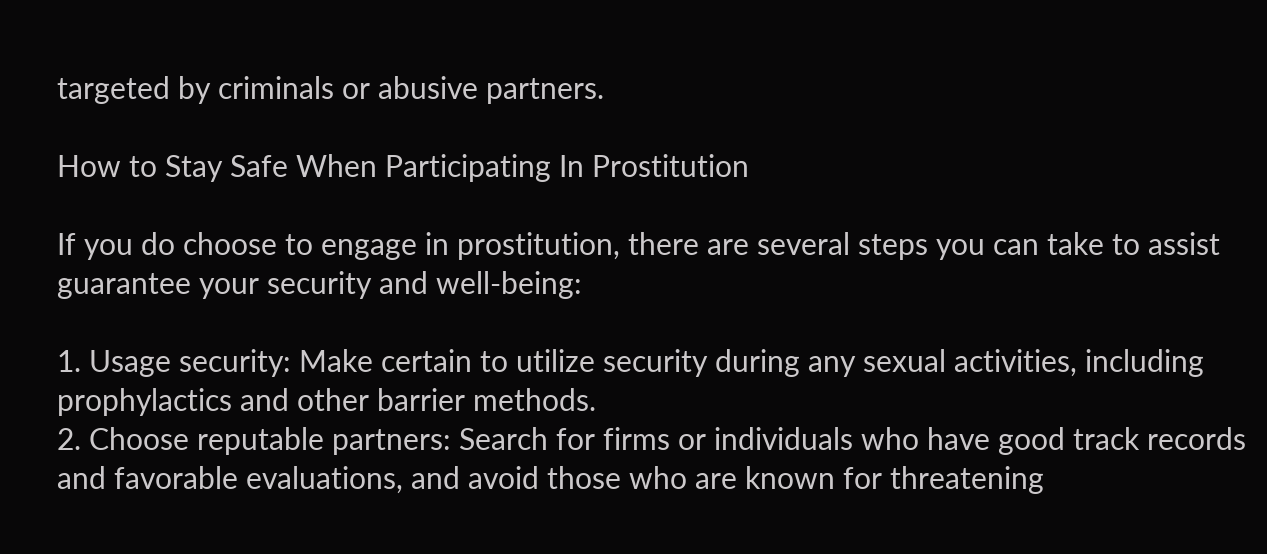targeted by criminals or abusive partners.

How to Stay Safe When Participating In Prostitution

If you do choose to engage in prostitution, there are several steps you can take to assist guarantee your security and well-being:

1. Usage security: Make certain to utilize security during any sexual activities, including prophylactics and other barrier methods.
2. Choose reputable partners: Search for firms or individuals who have good track records and favorable evaluations, and avoid those who are known for threatening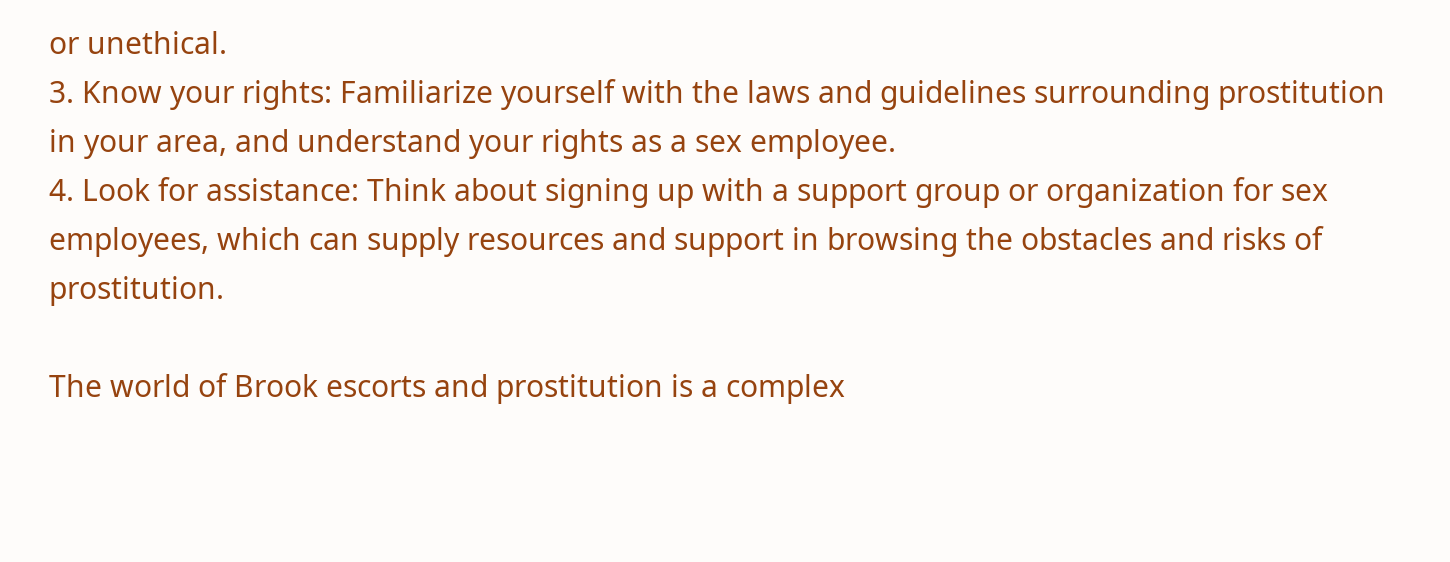or unethical.
3. Know your rights: Familiarize yourself with the laws and guidelines surrounding prostitution in your area, and understand your rights as a sex employee.
4. Look for assistance: Think about signing up with a support group or organization for sex employees, which can supply resources and support in browsing the obstacles and risks of prostitution.

The world of Brook escorts and prostitution is a complex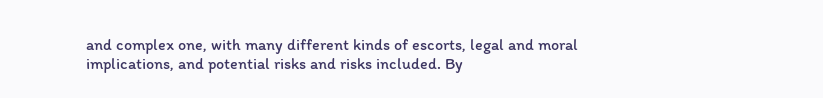and complex one, with many different kinds of escorts, legal and moral implications, and potential risks and risks included. By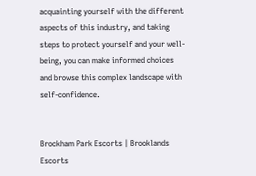acquainting yourself with the different aspects of this industry, and taking steps to protect yourself and your well-being, you can make informed choices and browse this complex landscape with self-confidence.


Brockham Park Escorts | Brooklands Escorts